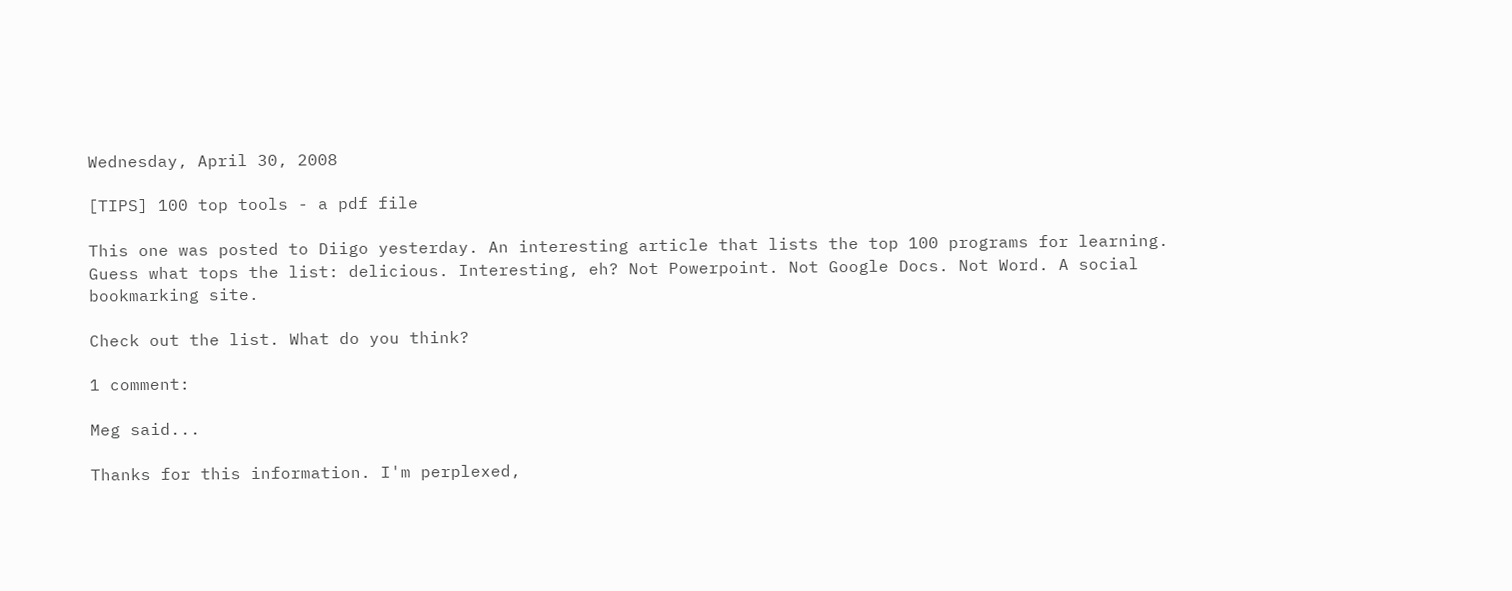Wednesday, April 30, 2008

[TIPS] 100 top tools - a pdf file

This one was posted to Diigo yesterday. An interesting article that lists the top 100 programs for learning. Guess what tops the list: delicious. Interesting, eh? Not Powerpoint. Not Google Docs. Not Word. A social bookmarking site.

Check out the list. What do you think?

1 comment:

Meg said...

Thanks for this information. I'm perplexed,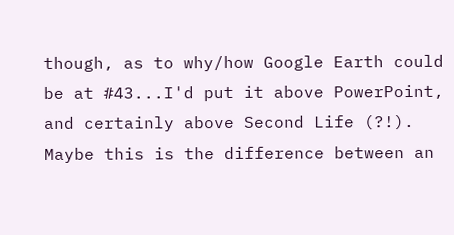though, as to why/how Google Earth could be at #43...I'd put it above PowerPoint, and certainly above Second Life (?!). Maybe this is the difference between an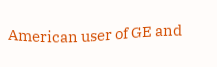American user of GE and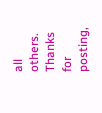all others.
Thanks for posting,